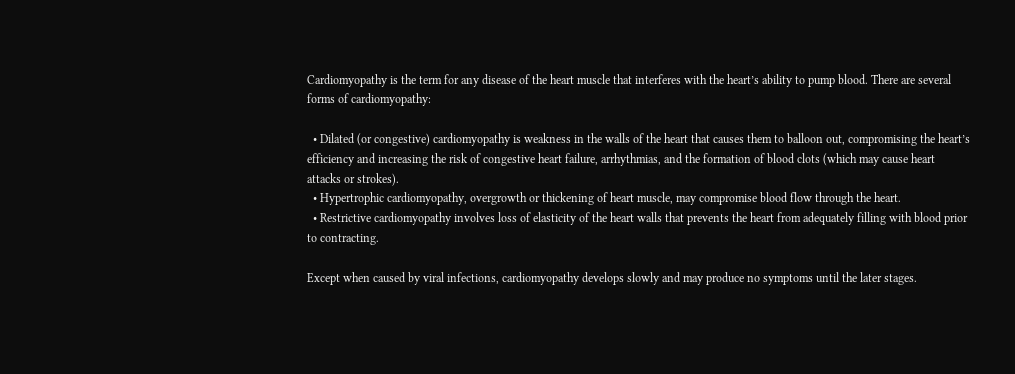Cardiomyopathy is the term for any disease of the heart muscle that interferes with the heart’s ability to pump blood. There are several forms of cardiomyopathy:

  • Dilated (or congestive) cardiomyopathy is weakness in the walls of the heart that causes them to balloon out, compromising the heart’s efficiency and increasing the risk of congestive heart failure, arrhythmias, and the formation of blood clots (which may cause heart attacks or strokes).
  • Hypertrophic cardiomyopathy, overgrowth or thickening of heart muscle, may compromise blood flow through the heart.
  • Restrictive cardiomyopathy involves loss of elasticity of the heart walls that prevents the heart from adequately filling with blood prior to contracting.

Except when caused by viral infections, cardiomyopathy develops slowly and may produce no symptoms until the later stages.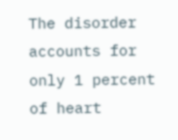The disorder accounts for only 1 percent of heart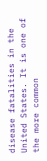disease fatalities in the United States. It is one of the more common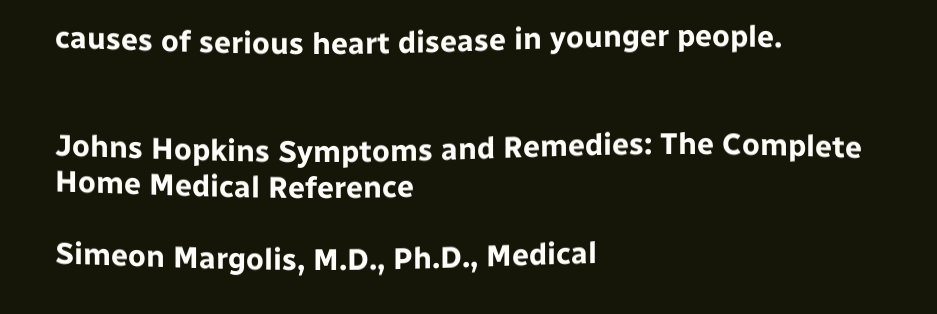causes of serious heart disease in younger people.


Johns Hopkins Symptoms and Remedies: The Complete Home Medical Reference

Simeon Margolis, M.D., Ph.D., Medical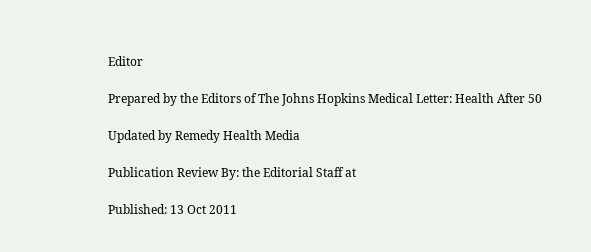Editor

Prepared by the Editors of The Johns Hopkins Medical Letter: Health After 50

Updated by Remedy Health Media

Publication Review By: the Editorial Staff at

Published: 13 Oct 2011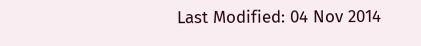Last Modified: 04 Nov 2014